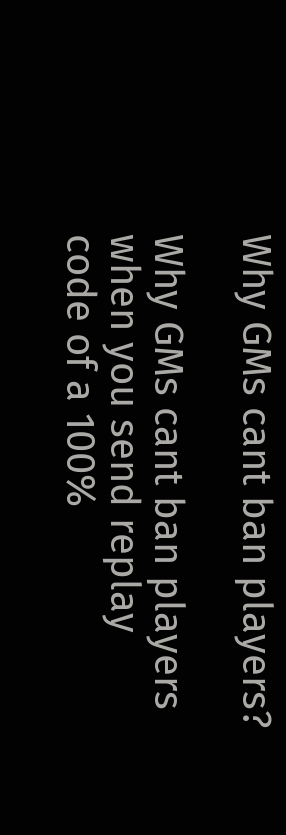Why GMs cant ban players?

Why GMs cant ban players when you send replay code of a 100%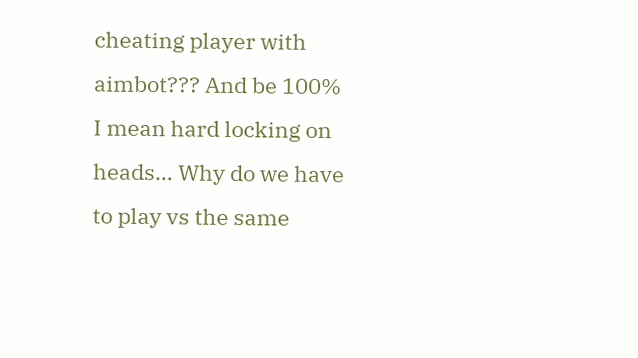cheating player with aimbot??? And be 100% I mean hard locking on heads… Why do we have to play vs the same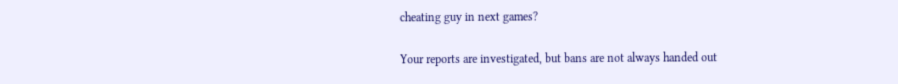cheating guy in next games?

Your reports are investigated, but bans are not always handed out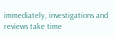immediately, investigations and reviews take time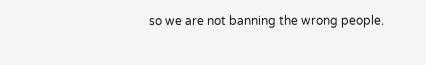so we are not banning the wrong people.